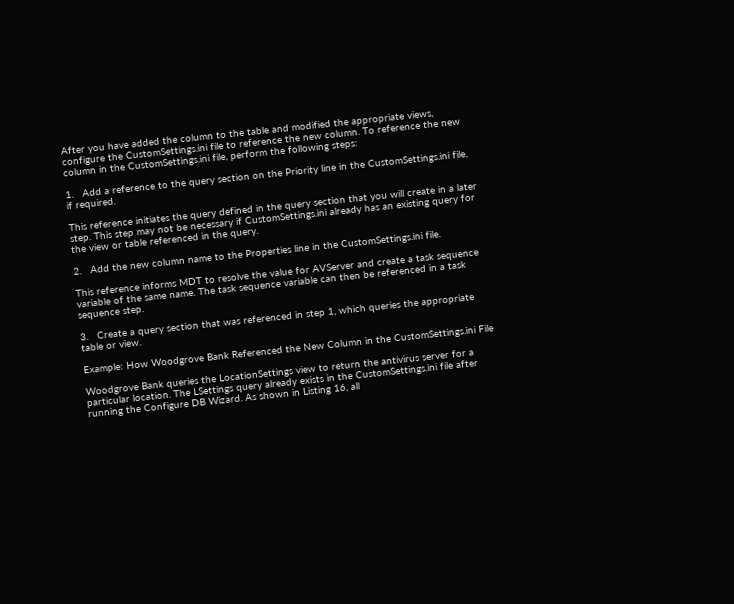After you have added the column to the table and modified the appropriate views, configure the CustomSettings.ini file to reference the new column. To reference the new column in the CustomSettings.ini file, perform the following steps:

1.   Add a reference to the query section on the Priority line in the CustomSettings.ini file, if required.

This reference initiates the query defined in the query section that you will create in a later step. This step may not be necessary if CustomSettings.ini already has an existing query for the view or table referenced in the query.

2.   Add the new column name to the Properties line in the CustomSettings.ini file.

This reference informs MDT to resolve the value for AVServer and create a task sequence variable of the same name. The task sequence variable can then be referenced in a task sequence step.

3.   Create a query section that was referenced in step 1, which queries the appropriate table or view.

Example: How Woodgrove Bank Referenced the New Column in the CustomSettings.ini File

Woodgrove Bank queries the LocationSettings view to return the antivirus server for a particular location. The LSettings query already exists in the CustomSettings.ini file after running the Configure DB Wizard. As shown in Listing 16, all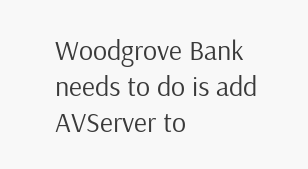Woodgrove Bank needs to do is add AVServer to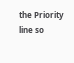the Priority line so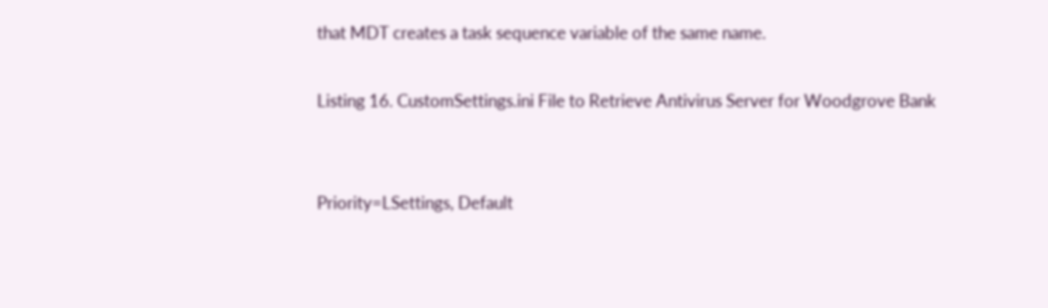that MDT creates a task sequence variable of the same name.

Listing 16. CustomSettings.ini File to Retrieve Antivirus Server for Woodgrove Bank


Priority=LSettings, Default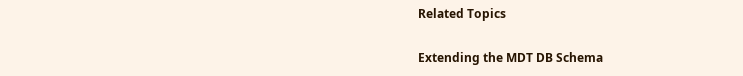Related Topics

Extending the MDT DB Schema